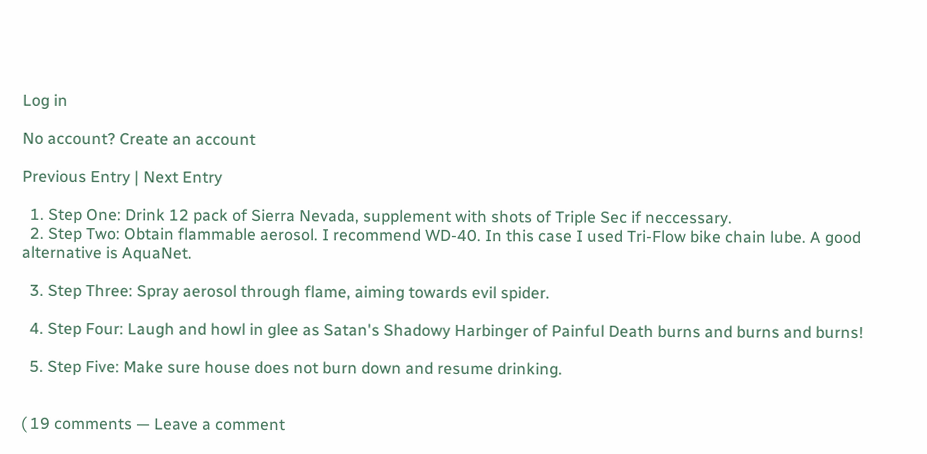Log in

No account? Create an account

Previous Entry | Next Entry

  1. Step One: Drink 12 pack of Sierra Nevada, supplement with shots of Triple Sec if neccessary.
  2. Step Two: Obtain flammable aerosol. I recommend WD-40. In this case I used Tri-Flow bike chain lube. A good alternative is AquaNet.

  3. Step Three: Spray aerosol through flame, aiming towards evil spider.

  4. Step Four: Laugh and howl in glee as Satan's Shadowy Harbinger of Painful Death burns and burns and burns!

  5. Step Five: Make sure house does not burn down and resume drinking.


( 19 comments — Leave a comment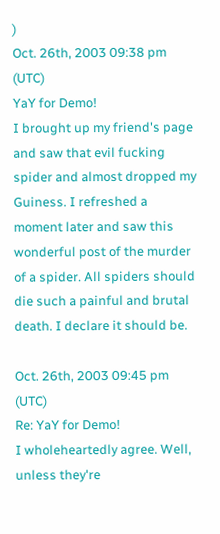)
Oct. 26th, 2003 09:38 pm (UTC)
YaY for Demo!
I brought up my friend's page and saw that evil fucking spider and almost dropped my Guiness. I refreshed a moment later and saw this wonderful post of the murder of a spider. All spiders should die such a painful and brutal death. I declare it should be.

Oct. 26th, 2003 09:45 pm (UTC)
Re: YaY for Demo!
I wholeheartedly agree. Well, unless they're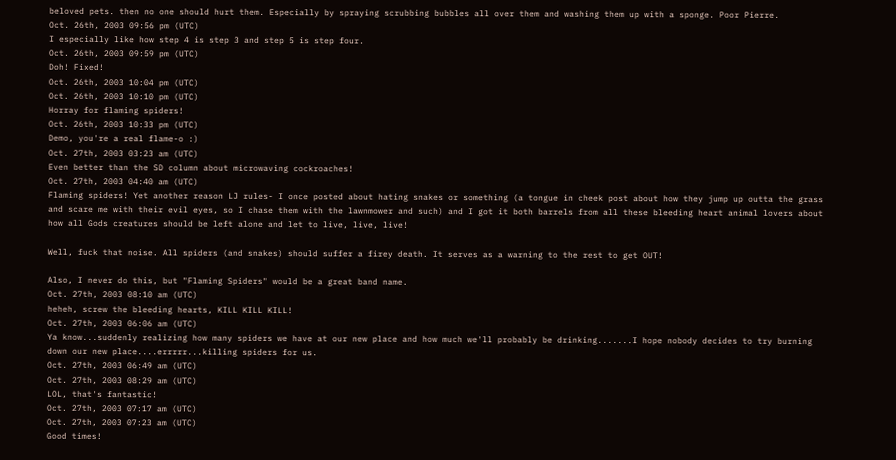beloved pets. then no one should hurt them. Especially by spraying scrubbing bubbles all over them and washing them up with a sponge. Poor Pierre.
Oct. 26th, 2003 09:56 pm (UTC)
I especially like how step 4 is step 3 and step 5 is step four.
Oct. 26th, 2003 09:59 pm (UTC)
Doh! Fixed!
Oct. 26th, 2003 10:04 pm (UTC)
Oct. 26th, 2003 10:10 pm (UTC)
Horray for flaming spiders!
Oct. 26th, 2003 10:33 pm (UTC)
Demo, you're a real flame-o :)
Oct. 27th, 2003 03:23 am (UTC)
Even better than the SD column about microwaving cockroaches!
Oct. 27th, 2003 04:40 am (UTC)
Flaming spiders! Yet another reason LJ rules- I once posted about hating snakes or something (a tongue in cheek post about how they jump up outta the grass and scare me with their evil eyes, so I chase them with the lawnmower and such) and I got it both barrels from all these bleeding heart animal lovers about how all Gods creatures should be left alone and let to live, live, live!

Well, fuck that noise. All spiders (and snakes) should suffer a firey death. It serves as a warning to the rest to get OUT!

Also, I never do this, but "Flaming Spiders" would be a great band name.
Oct. 27th, 2003 08:10 am (UTC)
heheh, screw the bleeding hearts, KILL KILL KILL!
Oct. 27th, 2003 06:06 am (UTC)
Ya know...suddenly realizing how many spiders we have at our new place and how much we'll probably be drinking.......I hope nobody decides to try burning down our new place....errrrr...killing spiders for us.
Oct. 27th, 2003 06:49 am (UTC)
Oct. 27th, 2003 08:29 am (UTC)
LOL, that's fantastic!
Oct. 27th, 2003 07:17 am (UTC)
Oct. 27th, 2003 07:23 am (UTC)
Good times!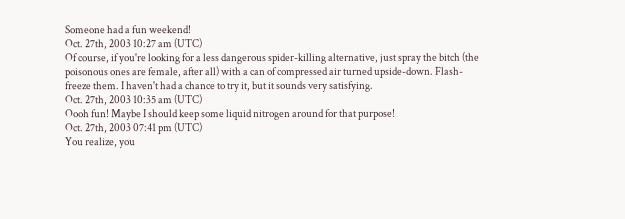Someone had a fun weekend!
Oct. 27th, 2003 10:27 am (UTC)
Of course, if you're looking for a less dangerous spider-killing alternative, just spray the bitch (the poisonous ones are female, after all) with a can of compressed air turned upside-down. Flash-freeze them. I haven't had a chance to try it, but it sounds very satisfying.
Oct. 27th, 2003 10:35 am (UTC)
Oooh fun! Maybe I should keep some liquid nitrogen around for that purpose!
Oct. 27th, 2003 07:41 pm (UTC)
You realize, you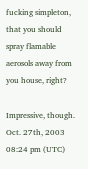fucking simpleton, that you should spray flamable aerosols away from you house, right?

Impressive, though.
Oct. 27th, 2003 08:24 pm (UTC)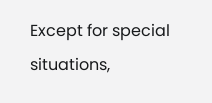Except for special situations,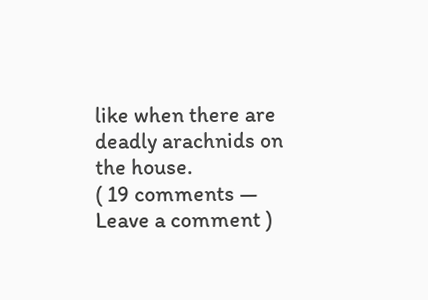like when there are deadly arachnids on the house.
( 19 comments — Leave a comment )